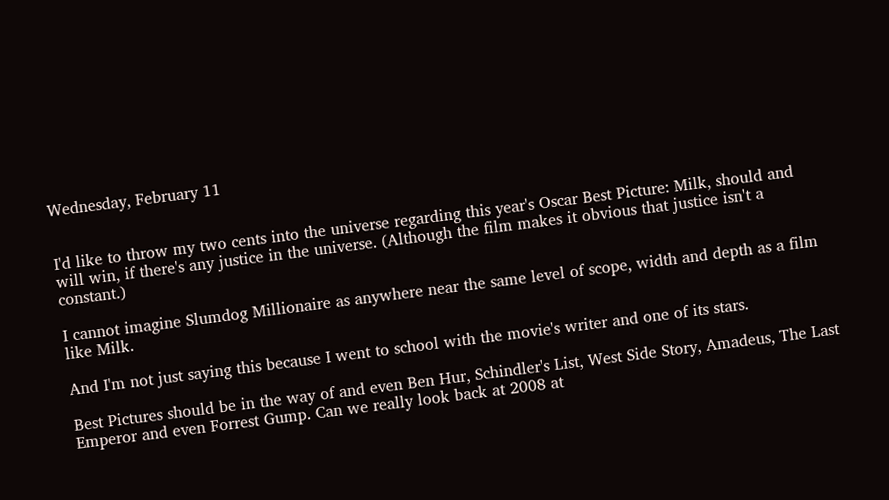Wednesday, February 11


I'd like to throw my two cents into the universe regarding this year's Oscar Best Picture: Milk, should and will win, if there's any justice in the universe. (Although the film makes it obvious that justice isn't a constant.)

I cannot imagine Slumdog Millionaire as anywhere near the same level of scope, width and depth as a film like Milk.

And I'm not just saying this because I went to school with the movie's writer and one of its stars.

Best Pictures should be in the way of and even Ben Hur, Schindler's List, West Side Story, Amadeus, The Last Emperor and even Forrest Gump. Can we really look back at 2008 at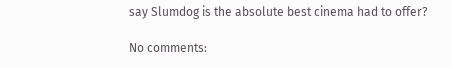say Slumdog is the absolute best cinema had to offer?

No comments: